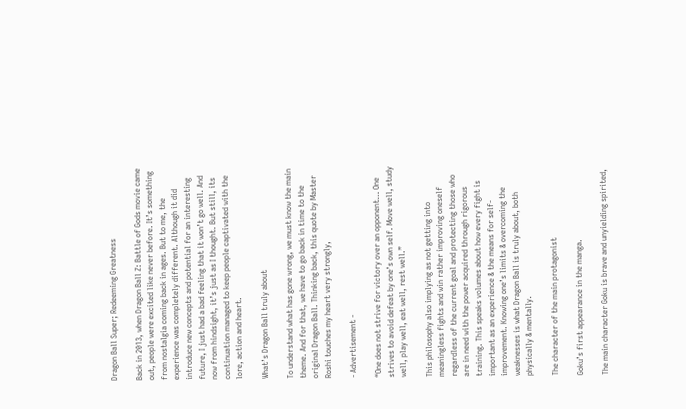Dragon Ball Super; Redeeming Greatness

Back in 2013, when Dragon Ball Z: Battle of Gods movie came out, people were excited like never before. It’s something from nostalgia coming back in ages. But to me, the experience was completely different. Although it did introduce new concepts and potential for an interesting future, I just had a bad feeling that it won’t go well. And now from hindsight, it’s just as I thought. But still, its continuation managed to keep people captivated with the lore, action and heart.

What’s Dragon Ball truly about

To understand what has gone wrong, we must know the main theme. And for that, we have to go back in time to the original Dragon Ball. Thinking back, this quote by Master Roshi touches my heart very strongly,

- Advertisement -

“One does not strive for victory over an opponent… One strives to avoid defeat by one’s own self. Move well, study well, play well, eat well, rest well.”

This philosophy also implying as not getting into meaningless fights and win rather improving oneself regardless of the current goal and protecting those who are in need with the power acquired through rigorous training. This speaks volumes about how every fight is important as an experience & the means for self-improvement. Knowing one’s limits & overcoming the weaknesses is what Dragon Ball is truly about, both physically & mentally.

The character of the main protagonist

Goku’s first appearance in the manga.

The main character Goku is brave and unyielding spirited,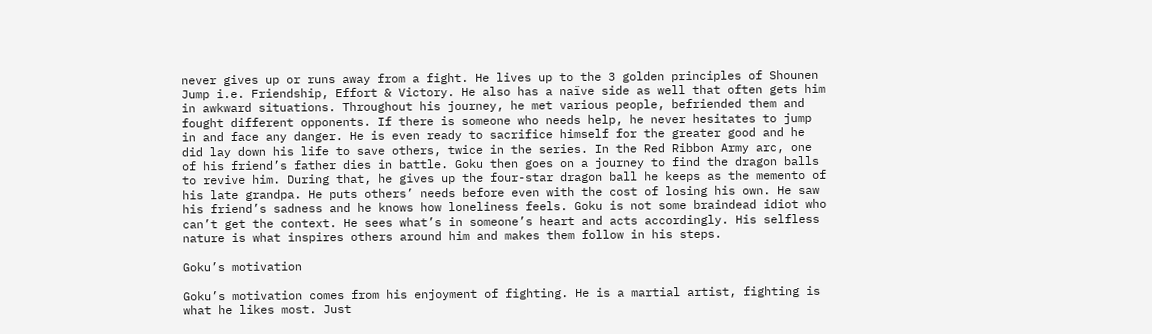never gives up or runs away from a fight. He lives up to the 3 golden principles of Shounen Jump i.e. Friendship, Effort & Victory. He also has a naïve side as well that often gets him in awkward situations. Throughout his journey, he met various people, befriended them and fought different opponents. If there is someone who needs help, he never hesitates to jump in and face any danger. He is even ready to sacrifice himself for the greater good and he did lay down his life to save others, twice in the series. In the Red Ribbon Army arc, one of his friend’s father dies in battle. Goku then goes on a journey to find the dragon balls to revive him. During that, he gives up the four-star dragon ball he keeps as the memento of his late grandpa. He puts others’ needs before even with the cost of losing his own. He saw his friend’s sadness and he knows how loneliness feels. Goku is not some braindead idiot who can’t get the context. He sees what’s in someone’s heart and acts accordingly. His selfless nature is what inspires others around him and makes them follow in his steps.

Goku’s motivation

Goku’s motivation comes from his enjoyment of fighting. He is a martial artist, fighting is what he likes most. Just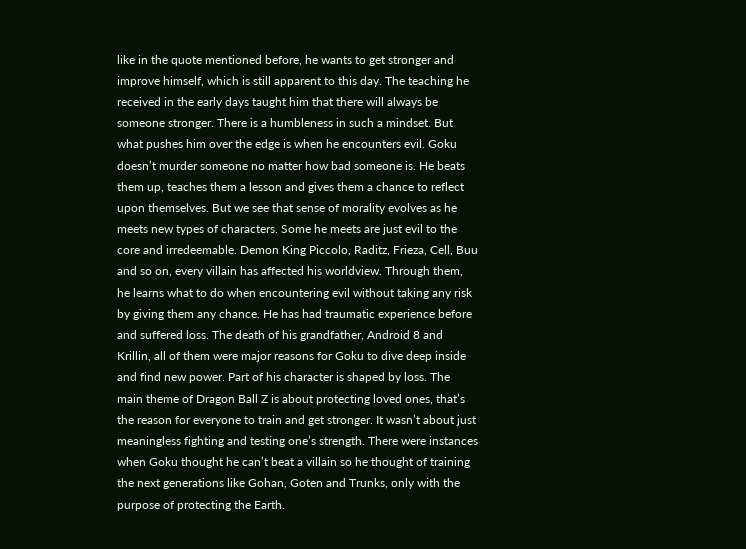like in the quote mentioned before, he wants to get stronger and improve himself, which is still apparent to this day. The teaching he received in the early days taught him that there will always be someone stronger. There is a humbleness in such a mindset. But what pushes him over the edge is when he encounters evil. Goku doesn’t murder someone no matter how bad someone is. He beats them up, teaches them a lesson and gives them a chance to reflect upon themselves. But we see that sense of morality evolves as he meets new types of characters. Some he meets are just evil to the core and irredeemable. Demon King Piccolo, Raditz, Frieza, Cell, Buu and so on, every villain has affected his worldview. Through them, he learns what to do when encountering evil without taking any risk by giving them any chance. He has had traumatic experience before and suffered loss. The death of his grandfather, Android 8 and Krillin, all of them were major reasons for Goku to dive deep inside and find new power. Part of his character is shaped by loss. The main theme of Dragon Ball Z is about protecting loved ones, that’s the reason for everyone to train and get stronger. It wasn’t about just meaningless fighting and testing one’s strength. There were instances when Goku thought he can’t beat a villain so he thought of training the next generations like Gohan, Goten and Trunks, only with the purpose of protecting the Earth.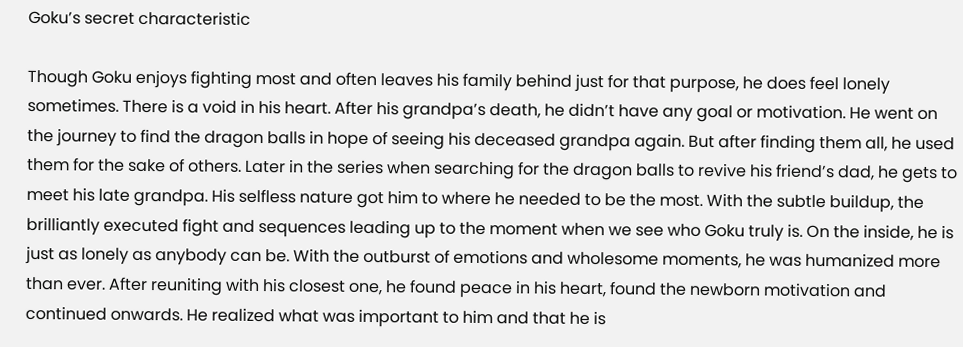Goku’s secret characteristic

Though Goku enjoys fighting most and often leaves his family behind just for that purpose, he does feel lonely sometimes. There is a void in his heart. After his grandpa’s death, he didn’t have any goal or motivation. He went on the journey to find the dragon balls in hope of seeing his deceased grandpa again. But after finding them all, he used them for the sake of others. Later in the series when searching for the dragon balls to revive his friend’s dad, he gets to meet his late grandpa. His selfless nature got him to where he needed to be the most. With the subtle buildup, the brilliantly executed fight and sequences leading up to the moment when we see who Goku truly is. On the inside, he is just as lonely as anybody can be. With the outburst of emotions and wholesome moments, he was humanized more than ever. After reuniting with his closest one, he found peace in his heart, found the newborn motivation and continued onwards. He realized what was important to him and that he is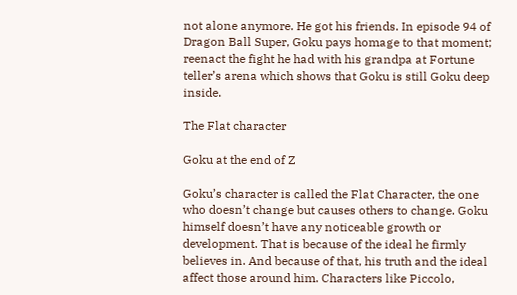not alone anymore. He got his friends. In episode 94 of Dragon Ball Super, Goku pays homage to that moment; reenact the fight he had with his grandpa at Fortune teller’s arena which shows that Goku is still Goku deep inside.

The Flat character

Goku at the end of Z

Goku’s character is called the Flat Character, the one who doesn’t change but causes others to change. Goku himself doesn’t have any noticeable growth or development. That is because of the ideal he firmly believes in. And because of that, his truth and the ideal affect those around him. Characters like Piccolo,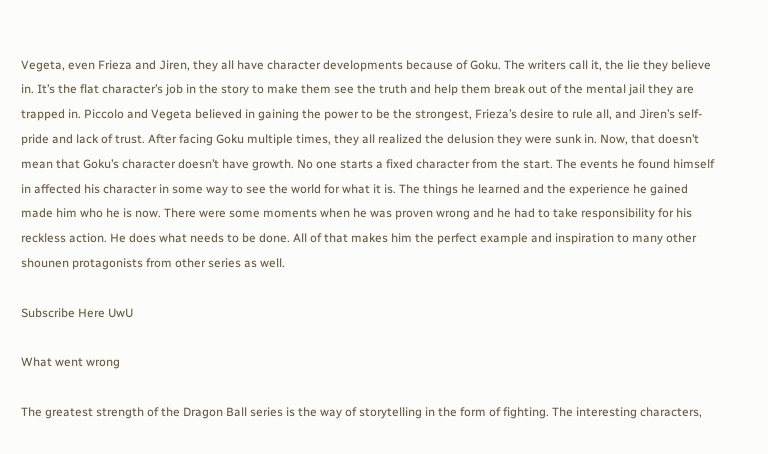Vegeta, even Frieza and Jiren, they all have character developments because of Goku. The writers call it, the lie they believe in. It’s the flat character’s job in the story to make them see the truth and help them break out of the mental jail they are trapped in. Piccolo and Vegeta believed in gaining the power to be the strongest, Frieza’s desire to rule all, and Jiren’s self-pride and lack of trust. After facing Goku multiple times, they all realized the delusion they were sunk in. Now, that doesn’t mean that Goku’s character doesn’t have growth. No one starts a fixed character from the start. The events he found himself in affected his character in some way to see the world for what it is. The things he learned and the experience he gained made him who he is now. There were some moments when he was proven wrong and he had to take responsibility for his reckless action. He does what needs to be done. All of that makes him the perfect example and inspiration to many other shounen protagonists from other series as well.

Subscribe Here UwU

What went wrong

The greatest strength of the Dragon Ball series is the way of storytelling in the form of fighting. The interesting characters,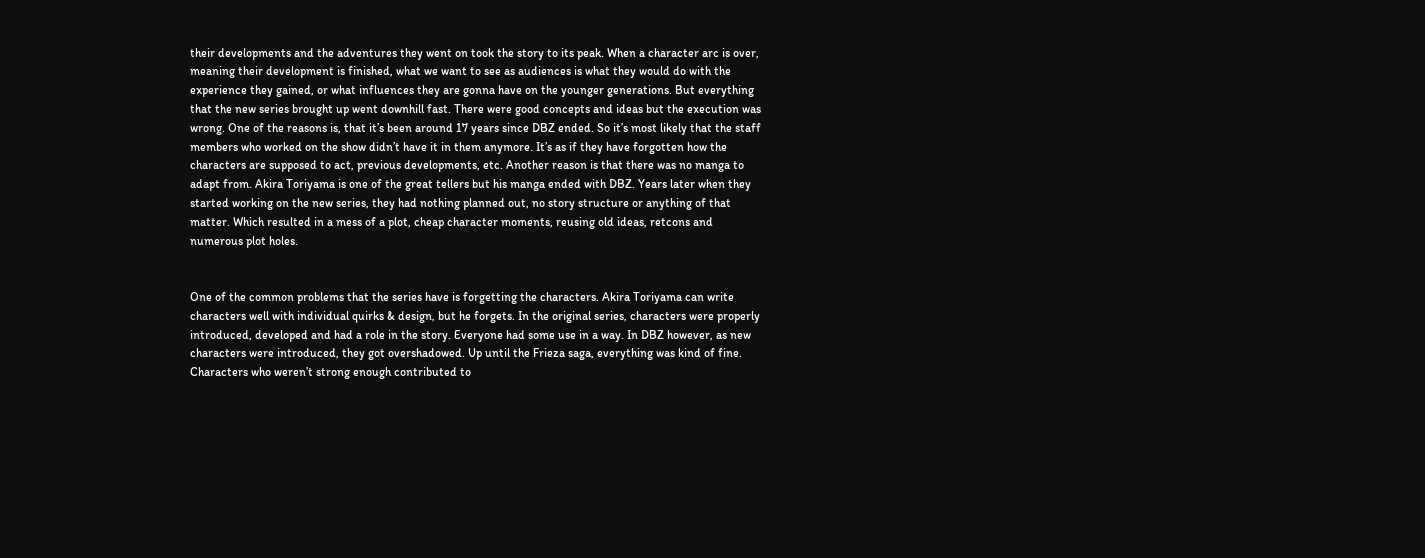their developments and the adventures they went on took the story to its peak. When a character arc is over, meaning their development is finished, what we want to see as audiences is what they would do with the experience they gained, or what influences they are gonna have on the younger generations. But everything that the new series brought up went downhill fast. There were good concepts and ideas but the execution was wrong. One of the reasons is, that it’s been around 17 years since DBZ ended. So it’s most likely that the staff members who worked on the show didn’t have it in them anymore. It’s as if they have forgotten how the characters are supposed to act, previous developments, etc. Another reason is that there was no manga to adapt from. Akira Toriyama is one of the great tellers but his manga ended with DBZ. Years later when they started working on the new series, they had nothing planned out, no story structure or anything of that matter. Which resulted in a mess of a plot, cheap character moments, reusing old ideas, retcons and numerous plot holes.


One of the common problems that the series have is forgetting the characters. Akira Toriyama can write characters well with individual quirks & design, but he forgets. In the original series, characters were properly introduced, developed and had a role in the story. Everyone had some use in a way. In DBZ however, as new characters were introduced, they got overshadowed. Up until the Frieza saga, everything was kind of fine. Characters who weren’t strong enough contributed to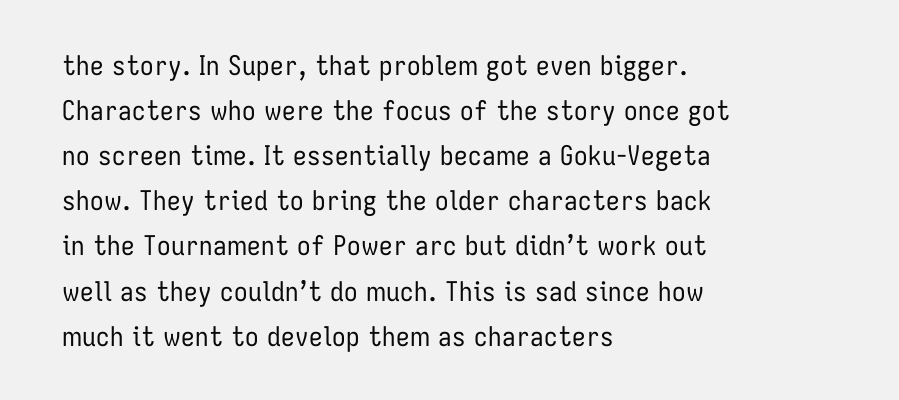the story. In Super, that problem got even bigger. Characters who were the focus of the story once got no screen time. It essentially became a Goku-Vegeta show. They tried to bring the older characters back in the Tournament of Power arc but didn’t work out well as they couldn’t do much. This is sad since how much it went to develop them as characters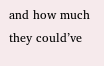and how much they could’ve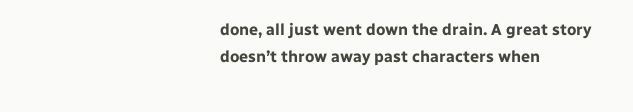done, all just went down the drain. A great story doesn’t throw away past characters when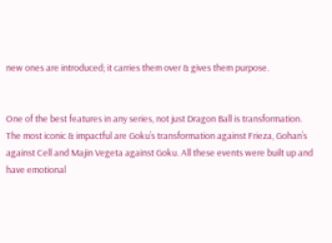new ones are introduced; it carries them over & gives them purpose.


One of the best features in any series, not just Dragon Ball is transformation. The most iconic & impactful are Goku’s transformation against Frieza, Gohan’s against Cell and Majin Vegeta against Goku. All these events were built up and have emotional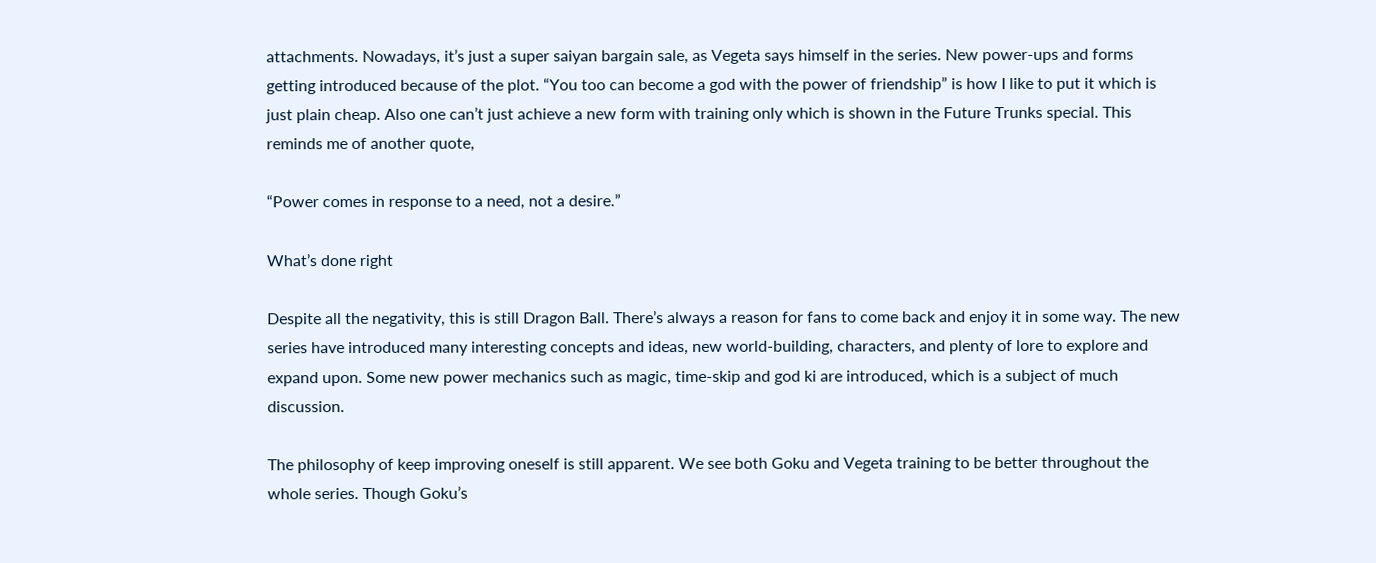attachments. Nowadays, it’s just a super saiyan bargain sale, as Vegeta says himself in the series. New power-ups and forms getting introduced because of the plot. “You too can become a god with the power of friendship” is how I like to put it which is just plain cheap. Also one can’t just achieve a new form with training only which is shown in the Future Trunks special. This reminds me of another quote,

“Power comes in response to a need, not a desire.”

What’s done right

Despite all the negativity, this is still Dragon Ball. There’s always a reason for fans to come back and enjoy it in some way. The new series have introduced many interesting concepts and ideas, new world-building, characters, and plenty of lore to explore and expand upon. Some new power mechanics such as magic, time-skip and god ki are introduced, which is a subject of much discussion.

The philosophy of keep improving oneself is still apparent. We see both Goku and Vegeta training to be better throughout the whole series. Though Goku’s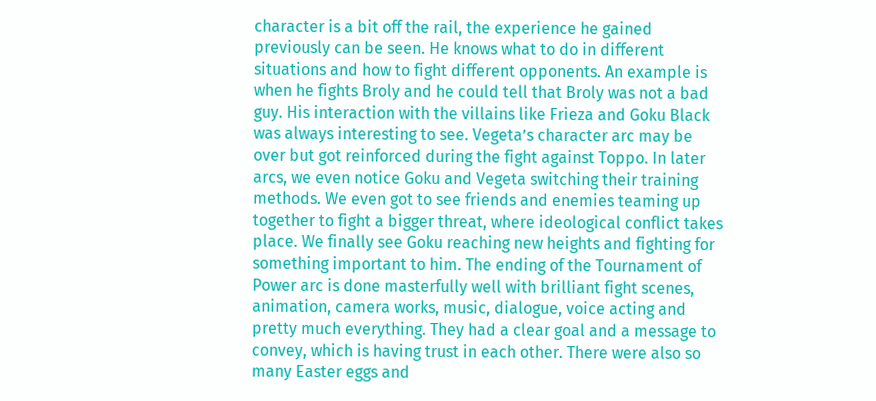character is a bit off the rail, the experience he gained previously can be seen. He knows what to do in different situations and how to fight different opponents. An example is when he fights Broly and he could tell that Broly was not a bad guy. His interaction with the villains like Frieza and Goku Black was always interesting to see. Vegeta’s character arc may be over but got reinforced during the fight against Toppo. In later arcs, we even notice Goku and Vegeta switching their training methods. We even got to see friends and enemies teaming up together to fight a bigger threat, where ideological conflict takes place. We finally see Goku reaching new heights and fighting for something important to him. The ending of the Tournament of Power arc is done masterfully well with brilliant fight scenes, animation, camera works, music, dialogue, voice acting and pretty much everything. They had a clear goal and a message to convey, which is having trust in each other. There were also so many Easter eggs and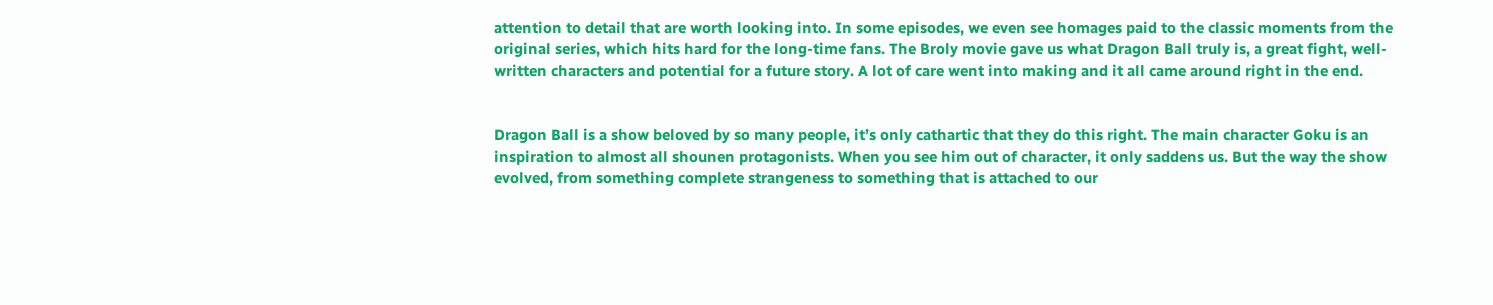attention to detail that are worth looking into. In some episodes, we even see homages paid to the classic moments from the original series, which hits hard for the long-time fans. The Broly movie gave us what Dragon Ball truly is, a great fight, well-written characters and potential for a future story. A lot of care went into making and it all came around right in the end.


Dragon Ball is a show beloved by so many people, it’s only cathartic that they do this right. The main character Goku is an inspiration to almost all shounen protagonists. When you see him out of character, it only saddens us. But the way the show evolved, from something complete strangeness to something that is attached to our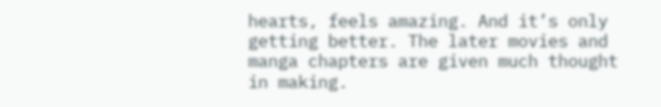hearts, feels amazing. And it’s only getting better. The later movies and manga chapters are given much thought in making.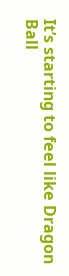It’s starting to feel like Dragon Ball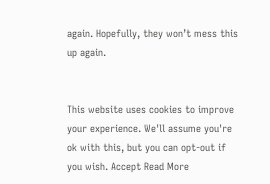again. Hopefully, they won’t mess this up again.


This website uses cookies to improve your experience. We'll assume you're ok with this, but you can opt-out if you wish. Accept Read More